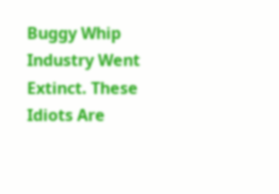Buggy Whip Industry Went Extinct. These Idiots Are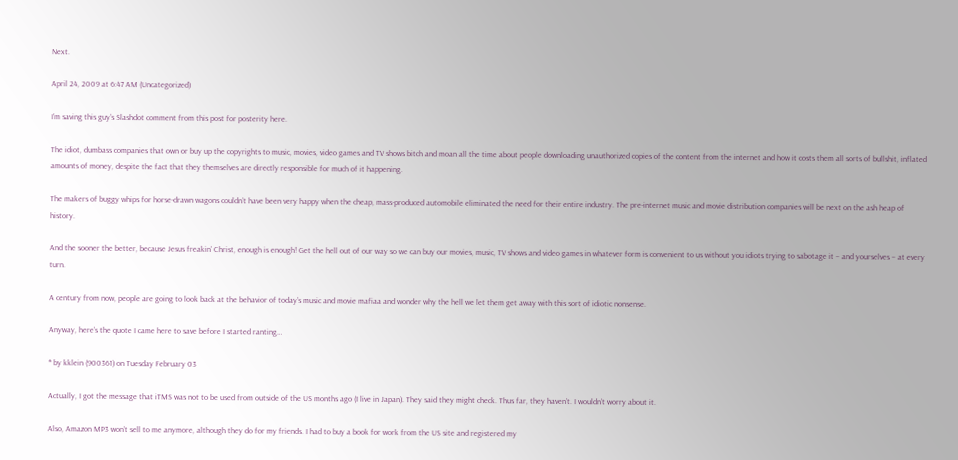Next.

April 24, 2009 at 6:47 AM (Uncategorized)

I’m saving this guy’s Slashdot comment from this post for posterity here.

The idiot, dumbass companies that own or buy up the copyrights to music, movies, video games and TV shows bitch and moan all the time about people downloading unauthorized copies of the content from the internet and how it costs them all sorts of bullshit, inflated amounts of money, despite the fact that they themselves are directly responsible for much of it happening.

The makers of buggy whips for horse-drawn wagons couldn’t have been very happy when the cheap, mass-produced automobile eliminated the need for their entire industry. The pre-internet music and movie distribution companies will be next on the ash heap of history.

And the sooner the better, because Jesus freakin’ Christ, enough is enough! Get the hell out of our way so we can buy our movies, music, TV shows and video games in whatever form is convenient to us without you idiots trying to sabotage it – and yourselves – at every turn.

A century from now, people are going to look back at the behavior of today’s music and movie mafiaa and wonder why the hell we let them get away with this sort of idiotic nonsense.

Anyway, here’s the quote I came here to save before I started ranting…

* by kklein (900361) on Tuesday February 03

Actually, I got the message that iTMS was not to be used from outside of the US months ago (I live in Japan). They said they might check. Thus far, they haven’t. I wouldn’t worry about it.

Also, Amazon MP3 won’t sell to me anymore, although they do for my friends. I had to buy a book for work from the US site and registered my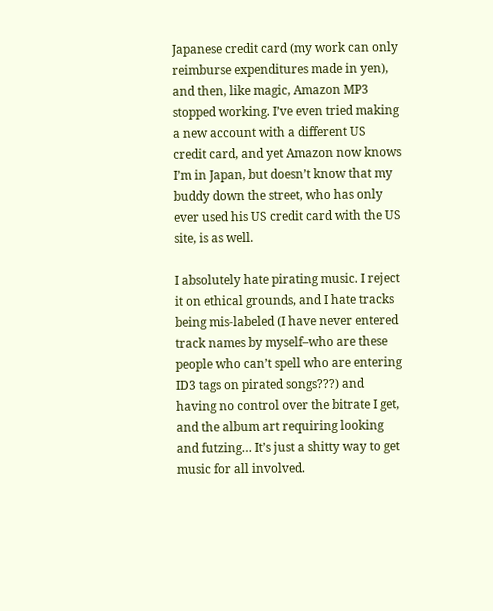Japanese credit card (my work can only reimburse expenditures made in yen), and then, like magic, Amazon MP3 stopped working. I’ve even tried making a new account with a different US credit card, and yet Amazon now knows I’m in Japan, but doesn’t know that my buddy down the street, who has only ever used his US credit card with the US site, is as well.

I absolutely hate pirating music. I reject it on ethical grounds, and I hate tracks being mis-labeled (I have never entered track names by myself–who are these people who can’t spell who are entering ID3 tags on pirated songs???) and having no control over the bitrate I get, and the album art requiring looking and futzing… It’s just a shitty way to get music for all involved.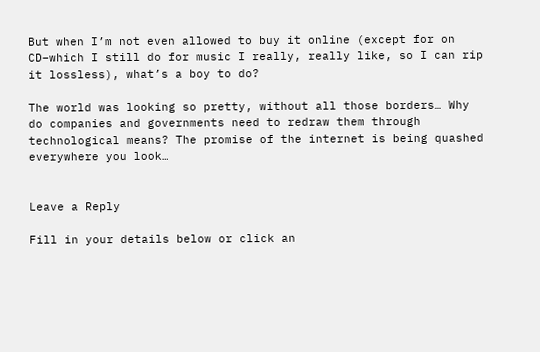But when I’m not even allowed to buy it online (except for on CD–which I still do for music I really, really like, so I can rip it lossless), what’s a boy to do?

The world was looking so pretty, without all those borders… Why do companies and governments need to redraw them through technological means? The promise of the internet is being quashed everywhere you look…


Leave a Reply

Fill in your details below or click an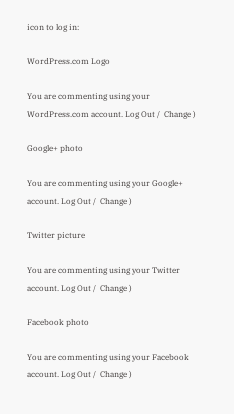icon to log in:

WordPress.com Logo

You are commenting using your WordPress.com account. Log Out /  Change )

Google+ photo

You are commenting using your Google+ account. Log Out /  Change )

Twitter picture

You are commenting using your Twitter account. Log Out /  Change )

Facebook photo

You are commenting using your Facebook account. Log Out /  Change )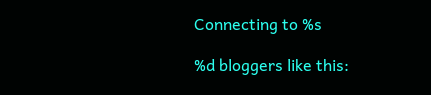Connecting to %s

%d bloggers like this: